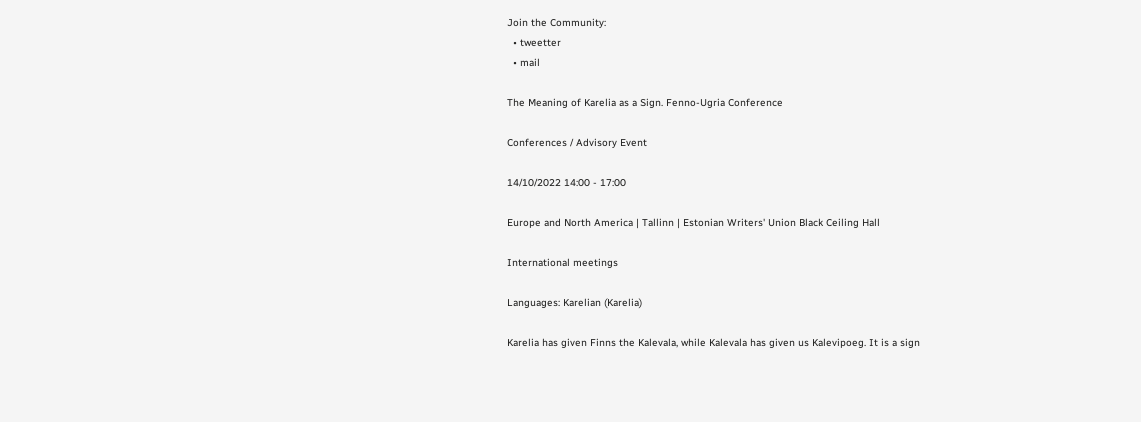Join the Community:
  • tweetter
  • mail

The Meaning of Karelia as a Sign. Fenno-Ugria Conference

Conferences / Advisory Event

14/10/2022 14:00 - 17:00

Europe and North America | Tallinn | Estonian Writers' Union Black Ceiling Hall

International meetings

Languages: Karelian (Karelia)

Karelia has given Finns the Kalevala, while Kalevala has given us Kalevipoeg. It is a sign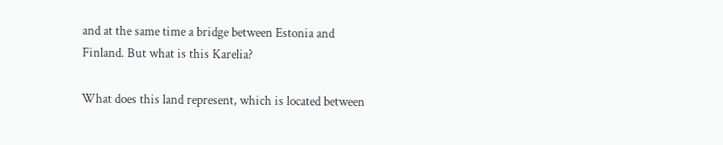and at the same time a bridge between Estonia and Finland. But what is this Karelia?

What does this land represent, which is located between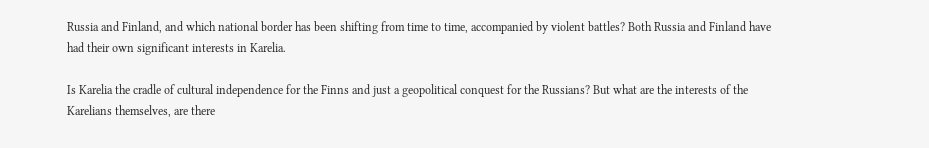Russia and Finland, and which national border has been shifting from time to time, accompanied by violent battles? Both Russia and Finland have had their own significant interests in Karelia.

Is Karelia the cradle of cultural independence for the Finns and just a geopolitical conquest for the Russians? But what are the interests of the Karelians themselves, are there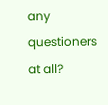any questioners at all?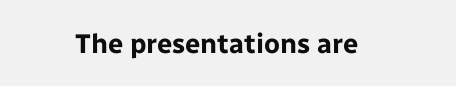The presentations are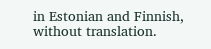in Estonian and Finnish, without translation.